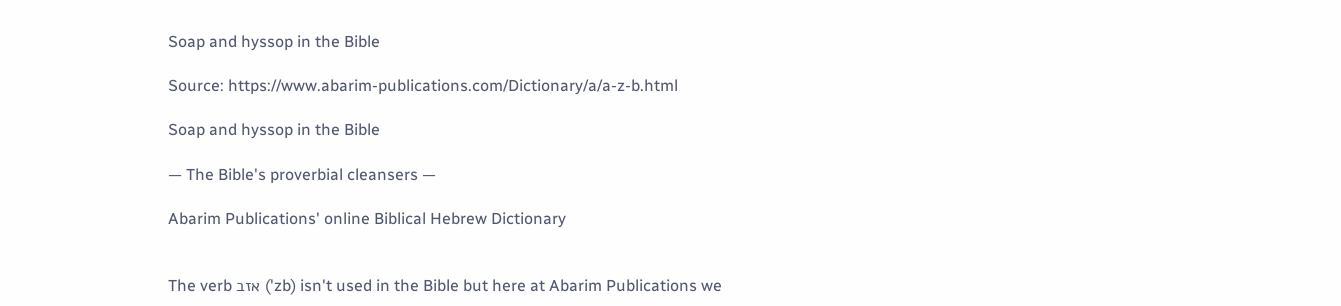Soap and hyssop in the Bible

Source: https://www.abarim-publications.com/Dictionary/a/a-z-b.html

Soap and hyssop in the Bible

— The Bible's proverbial cleansers —

Abarim Publications' online Biblical Hebrew Dictionary


The verb אזב ('zb) isn't used in the Bible but here at Abarim Publications we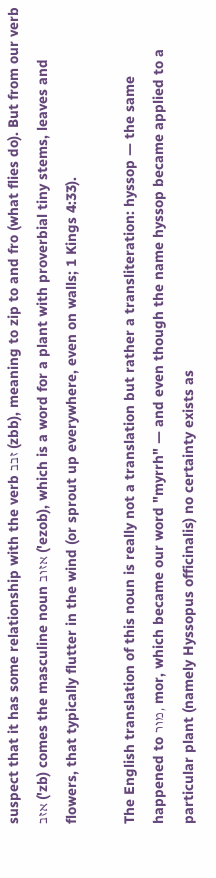suspect that it has some relationship with the verb זבב (zbb), meaning to zip to and fro (what flies do). But from our verb אזב ('zb) comes the masculine noun אזוב ('ezob), which is a word for a plant with proverbial tiny stems, leaves and flowers, that typically flutter in the wind (or sprout up everywhere, even on walls; 1 Kings 4:33).

The English translation of this noun is really not a translation but rather a transliteration: hyssop — the same happened to מור, mor, which became our word "myrrh" — and even though the name hyssop became applied to a particular plant (namely Hyssopus officinalis) no certainty exists as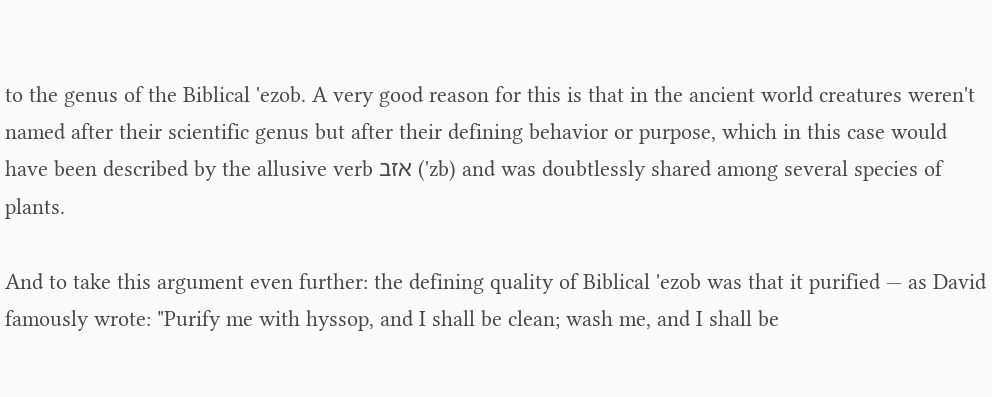to the genus of the Biblical 'ezob. A very good reason for this is that in the ancient world creatures weren't named after their scientific genus but after their defining behavior or purpose, which in this case would have been described by the allusive verb אזב ('zb) and was doubtlessly shared among several species of plants.

And to take this argument even further: the defining quality of Biblical 'ezob was that it purified — as David famously wrote: "Purify me with hyssop, and I shall be clean; wash me, and I shall be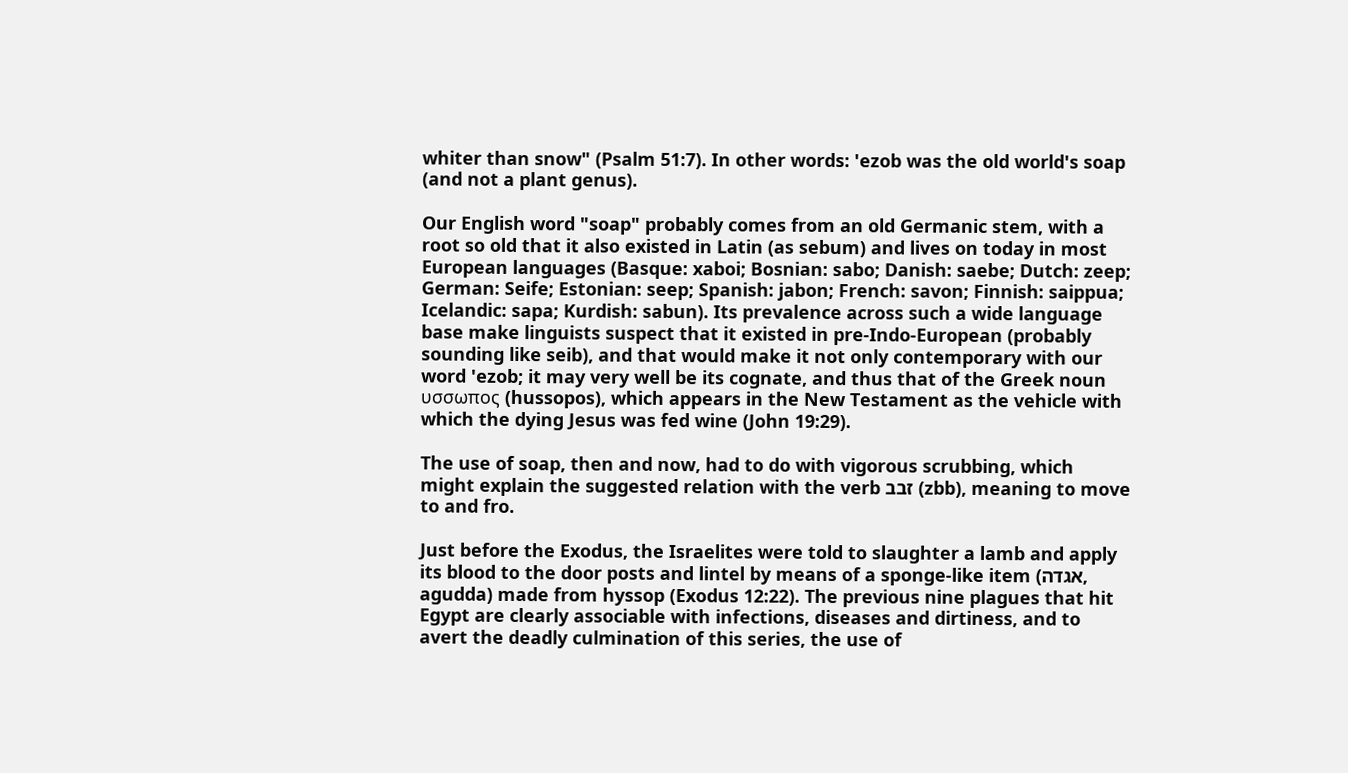whiter than snow" (Psalm 51:7). In other words: 'ezob was the old world's soap (and not a plant genus).

Our English word "soap" probably comes from an old Germanic stem, with a root so old that it also existed in Latin (as sebum) and lives on today in most European languages (Basque: xaboi; Bosnian: sabo; Danish: saebe; Dutch: zeep; German: Seife; Estonian: seep; Spanish: jabon; French: savon; Finnish: saippua; Icelandic: sapa; Kurdish: sabun). Its prevalence across such a wide language base make linguists suspect that it existed in pre-Indo-European (probably sounding like seib), and that would make it not only contemporary with our word 'ezob; it may very well be its cognate, and thus that of the Greek noun υσσωπος (hussopos), which appears in the New Testament as the vehicle with which the dying Jesus was fed wine (John 19:29).

The use of soap, then and now, had to do with vigorous scrubbing, which might explain the suggested relation with the verb זבב (zbb), meaning to move to and fro.

Just before the Exodus, the Israelites were told to slaughter a lamb and apply its blood to the door posts and lintel by means of a sponge-like item (אגדה, agudda) made from hyssop (Exodus 12:22). The previous nine plagues that hit Egypt are clearly associable with infections, diseases and dirtiness, and to avert the deadly culmination of this series, the use of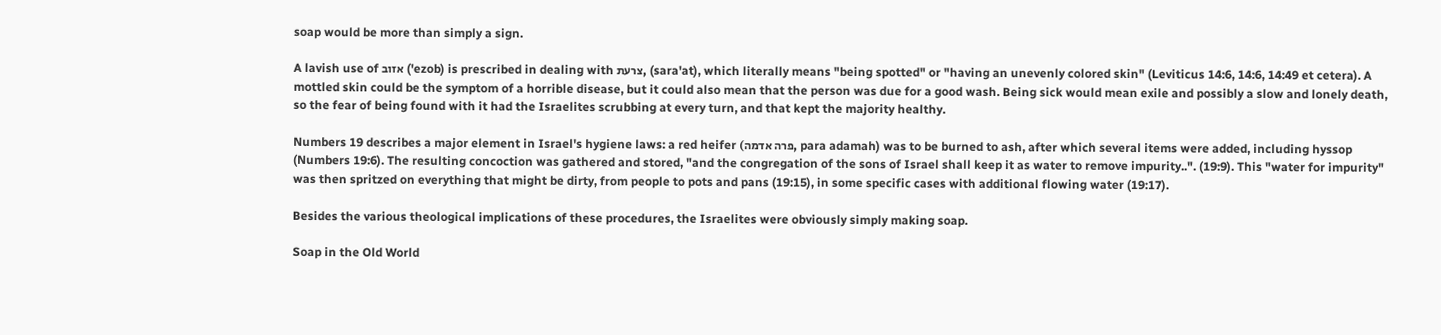soap would be more than simply a sign.

A lavish use of אזוב ('ezob) is prescribed in dealing with צרעת, (sara'at), which literally means "being spotted" or "having an unevenly colored skin" (Leviticus 14:6, 14:6, 14:49 et cetera). A mottled skin could be the symptom of a horrible disease, but it could also mean that the person was due for a good wash. Being sick would mean exile and possibly a slow and lonely death, so the fear of being found with it had the Israelites scrubbing at every turn, and that kept the majority healthy.

Numbers 19 describes a major element in Israel's hygiene laws: a red heifer (פרה אדמה, para adamah) was to be burned to ash, after which several items were added, including hyssop (Numbers 19:6). The resulting concoction was gathered and stored, "and the congregation of the sons of Israel shall keep it as water to remove impurity..". (19:9). This "water for impurity" was then spritzed on everything that might be dirty, from people to pots and pans (19:15), in some specific cases with additional flowing water (19:17).

Besides the various theological implications of these procedures, the Israelites were obviously simply making soap.

Soap in the Old World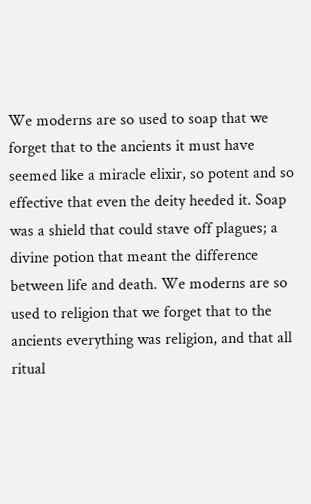We moderns are so used to soap that we forget that to the ancients it must have seemed like a miracle elixir, so potent and so effective that even the deity heeded it. Soap was a shield that could stave off plagues; a divine potion that meant the difference between life and death. We moderns are so used to religion that we forget that to the ancients everything was religion, and that all ritual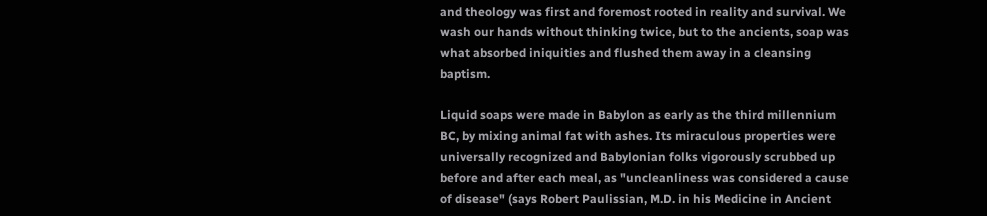and theology was first and foremost rooted in reality and survival. We wash our hands without thinking twice, but to the ancients, soap was what absorbed iniquities and flushed them away in a cleansing baptism.

Liquid soaps were made in Babylon as early as the third millennium BC, by mixing animal fat with ashes. Its miraculous properties were universally recognized and Babylonian folks vigorously scrubbed up before and after each meal, as "uncleanliness was considered a cause of disease" (says Robert Paulissian, M.D. in his Medicine in Ancient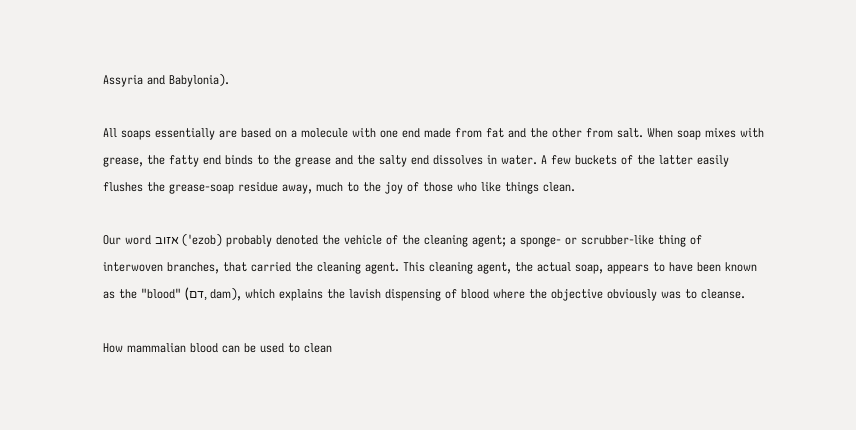Assyria and Babylonia).

All soaps essentially are based on a molecule with one end made from fat and the other from salt. When soap mixes with grease, the fatty end binds to the grease and the salty end dissolves in water. A few buckets of the latter easily flushes the grease-soap residue away, much to the joy of those who like things clean.

Our word אזוב ('ezob) probably denoted the vehicle of the cleaning agent; a sponge- or scrubber-like thing of interwoven branches, that carried the cleaning agent. This cleaning agent, the actual soap, appears to have been known as the "blood" (דם, dam), which explains the lavish dispensing of blood where the objective obviously was to cleanse.

How mammalian blood can be used to clean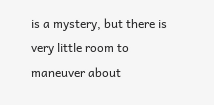is a mystery, but there is very little room to maneuver about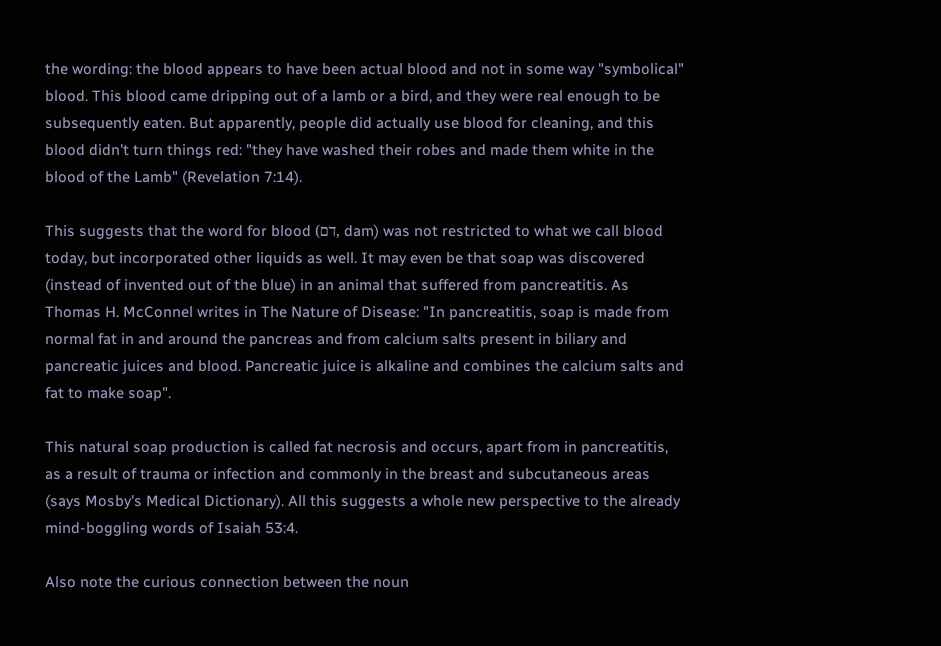the wording: the blood appears to have been actual blood and not in some way "symbolical" blood. This blood came dripping out of a lamb or a bird, and they were real enough to be subsequently eaten. But apparently, people did actually use blood for cleaning, and this blood didn't turn things red: "they have washed their robes and made them white in the blood of the Lamb" (Revelation 7:14).

This suggests that the word for blood (דם, dam) was not restricted to what we call blood today, but incorporated other liquids as well. It may even be that soap was discovered (instead of invented out of the blue) in an animal that suffered from pancreatitis. As Thomas H. McConnel writes in The Nature of Disease: "In pancreatitis, soap is made from normal fat in and around the pancreas and from calcium salts present in biliary and pancreatic juices and blood. Pancreatic juice is alkaline and combines the calcium salts and fat to make soap".

This natural soap production is called fat necrosis and occurs, apart from in pancreatitis, as a result of trauma or infection and commonly in the breast and subcutaneous areas (says Mosby's Medical Dictionary). All this suggests a whole new perspective to the already mind-boggling words of Isaiah 53:4.

Also note the curious connection between the noun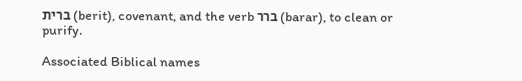ברית (berit), covenant, and the verb ברר (barar), to clean or purify.

Associated Biblical names